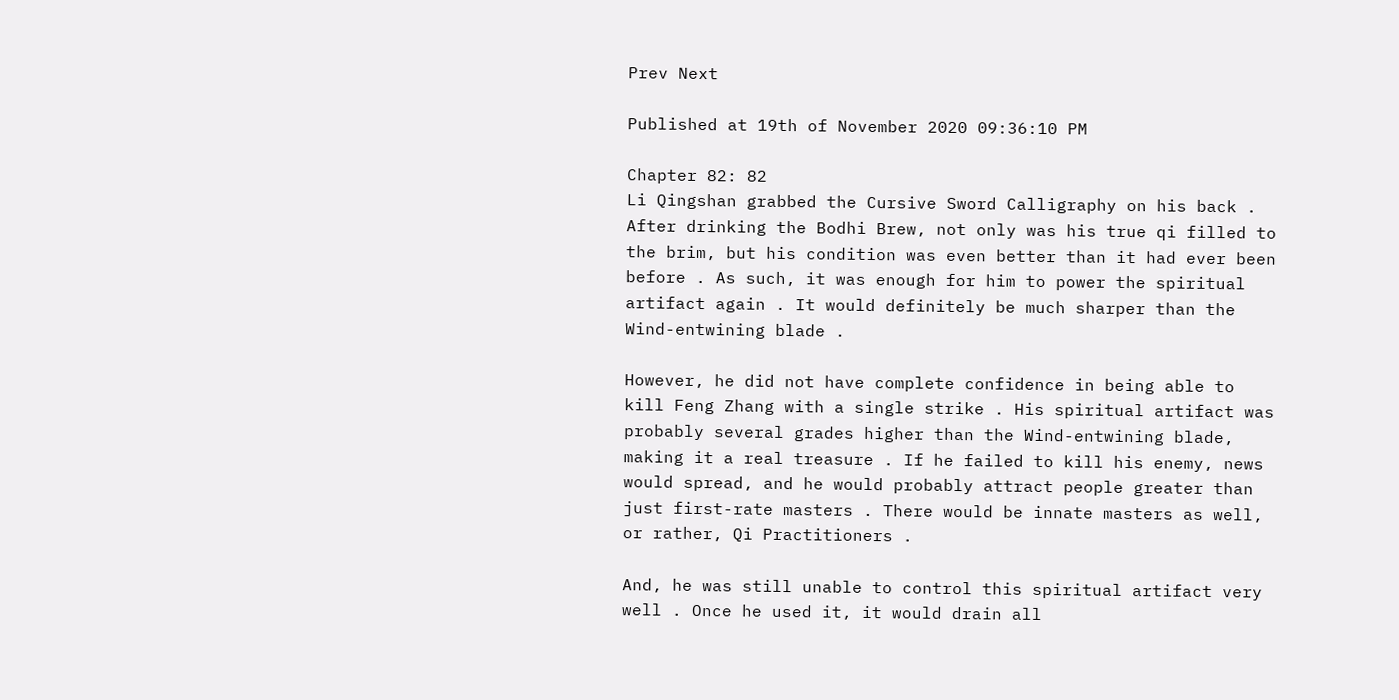Prev Next

Published at 19th of November 2020 09:36:10 PM

Chapter 82: 82
Li Qingshan grabbed the Cursive Sword Calligraphy on his back . After drinking the Bodhi Brew, not only was his true qi filled to the brim, but his condition was even better than it had ever been before . As such, it was enough for him to power the spiritual artifact again . It would definitely be much sharper than the Wind-entwining blade .

However, he did not have complete confidence in being able to kill Feng Zhang with a single strike . His spiritual artifact was probably several grades higher than the Wind-entwining blade, making it a real treasure . If he failed to kill his enemy, news would spread, and he would probably attract people greater than just first-rate masters . There would be innate masters as well, or rather, Qi Practitioners .

And, he was still unable to control this spiritual artifact very well . Once he used it, it would drain all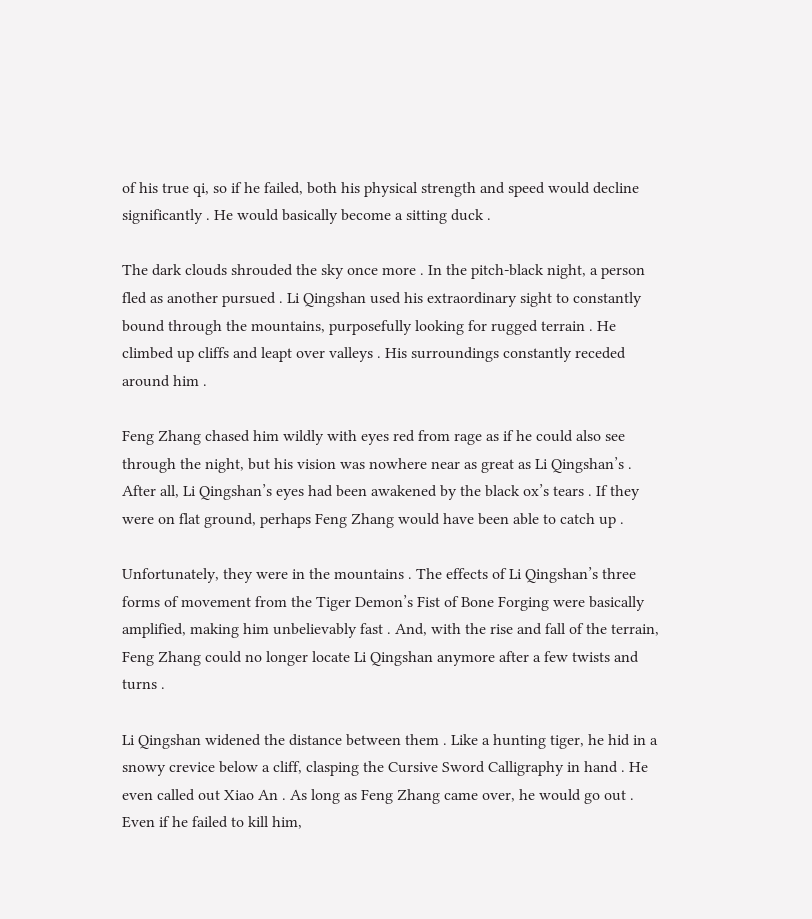of his true qi, so if he failed, both his physical strength and speed would decline significantly . He would basically become a sitting duck .

The dark clouds shrouded the sky once more . In the pitch-black night, a person fled as another pursued . Li Qingshan used his extraordinary sight to constantly bound through the mountains, purposefully looking for rugged terrain . He climbed up cliffs and leapt over valleys . His surroundings constantly receded around him .

Feng Zhang chased him wildly with eyes red from rage as if he could also see through the night, but his vision was nowhere near as great as Li Qingshan’s . After all, Li Qingshan’s eyes had been awakened by the black ox’s tears . If they were on flat ground, perhaps Feng Zhang would have been able to catch up .

Unfortunately, they were in the mountains . The effects of Li Qingshan’s three forms of movement from the Tiger Demon’s Fist of Bone Forging were basically amplified, making him unbelievably fast . And, with the rise and fall of the terrain, Feng Zhang could no longer locate Li Qingshan anymore after a few twists and turns .

Li Qingshan widened the distance between them . Like a hunting tiger, he hid in a snowy crevice below a cliff, clasping the Cursive Sword Calligraphy in hand . He even called out Xiao An . As long as Feng Zhang came over, he would go out . Even if he failed to kill him,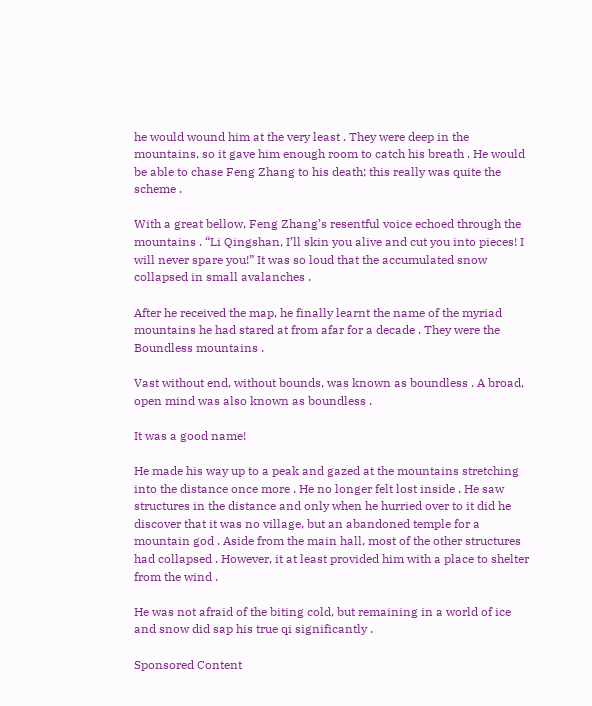he would wound him at the very least . They were deep in the mountains, so it gave him enough room to catch his breath . He would be able to chase Feng Zhang to his death; this really was quite the scheme .

With a great bellow, Feng Zhang’s resentful voice echoed through the mountains . “Li Qingshan, I’ll skin you alive and cut you into pieces! I will never spare you!” It was so loud that the accumulated snow collapsed in small avalanches .

After he received the map, he finally learnt the name of the myriad mountains he had stared at from afar for a decade . They were the Boundless mountains .

Vast without end, without bounds, was known as boundless . A broad, open mind was also known as boundless .

It was a good name!

He made his way up to a peak and gazed at the mountains stretching into the distance once more . He no longer felt lost inside . He saw structures in the distance and only when he hurried over to it did he discover that it was no village, but an abandoned temple for a mountain god . Aside from the main hall, most of the other structures had collapsed . However, it at least provided him with a place to shelter from the wind .

He was not afraid of the biting cold, but remaining in a world of ice and snow did sap his true qi significantly .

Sponsored Content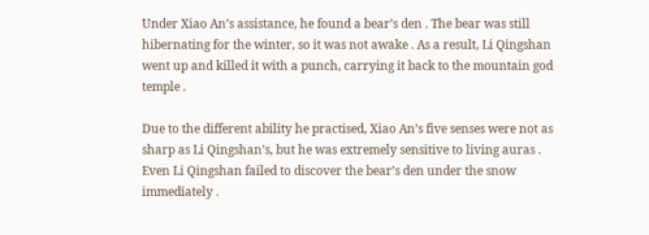Under Xiao An’s assistance, he found a bear’s den . The bear was still hibernating for the winter, so it was not awake . As a result, Li Qingshan went up and killed it with a punch, carrying it back to the mountain god temple .

Due to the different ability he practised, Xiao An’s five senses were not as sharp as Li Qingshan’s, but he was extremely sensitive to living auras . Even Li Qingshan failed to discover the bear’s den under the snow immediately .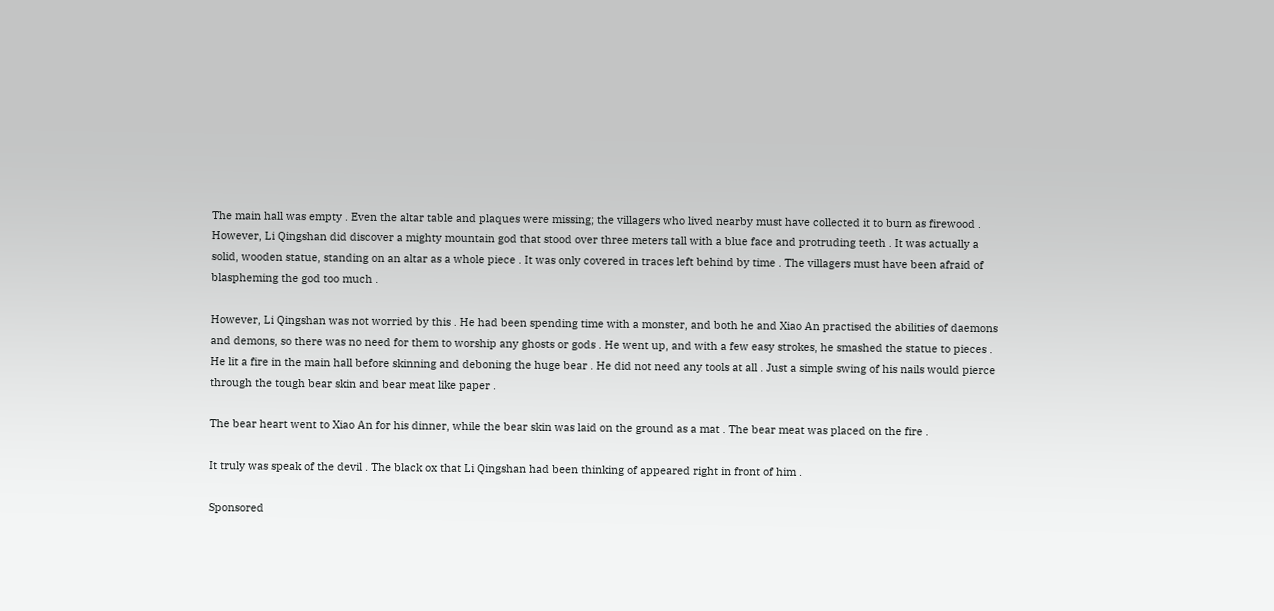The main hall was empty . Even the altar table and plaques were missing; the villagers who lived nearby must have collected it to burn as firewood . However, Li Qingshan did discover a mighty mountain god that stood over three meters tall with a blue face and protruding teeth . It was actually a solid, wooden statue, standing on an altar as a whole piece . It was only covered in traces left behind by time . The villagers must have been afraid of blaspheming the god too much .

However, Li Qingshan was not worried by this . He had been spending time with a monster, and both he and Xiao An practised the abilities of daemons and demons, so there was no need for them to worship any ghosts or gods . He went up, and with a few easy strokes, he smashed the statue to pieces . He lit a fire in the main hall before skinning and deboning the huge bear . He did not need any tools at all . Just a simple swing of his nails would pierce through the tough bear skin and bear meat like paper .

The bear heart went to Xiao An for his dinner, while the bear skin was laid on the ground as a mat . The bear meat was placed on the fire .

It truly was speak of the devil . The black ox that Li Qingshan had been thinking of appeared right in front of him .

Sponsored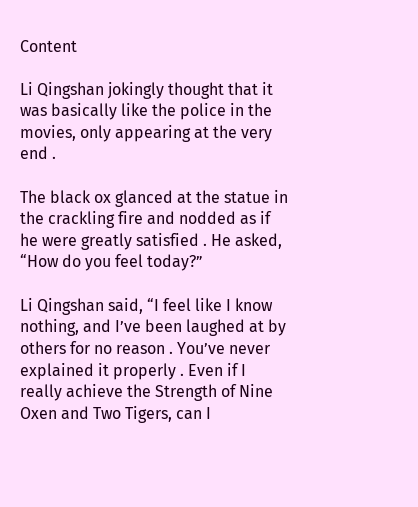Content

Li Qingshan jokingly thought that it was basically like the police in the movies, only appearing at the very end .

The black ox glanced at the statue in the crackling fire and nodded as if he were greatly satisfied . He asked, “How do you feel today?”

Li Qingshan said, “I feel like I know nothing, and I’ve been laughed at by others for no reason . You’ve never explained it properly . Even if I really achieve the Strength of Nine Oxen and Two Tigers, can I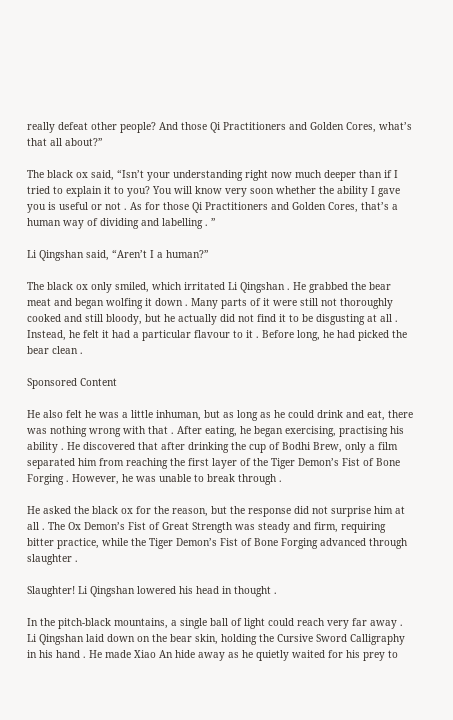really defeat other people? And those Qi Practitioners and Golden Cores, what’s that all about?”

The black ox said, “Isn’t your understanding right now much deeper than if I tried to explain it to you? You will know very soon whether the ability I gave you is useful or not . As for those Qi Practitioners and Golden Cores, that’s a human way of dividing and labelling . ”

Li Qingshan said, “Aren’t I a human?”

The black ox only smiled, which irritated Li Qingshan . He grabbed the bear meat and began wolfing it down . Many parts of it were still not thoroughly cooked and still bloody, but he actually did not find it to be disgusting at all . Instead, he felt it had a particular flavour to it . Before long, he had picked the bear clean .

Sponsored Content

He also felt he was a little inhuman, but as long as he could drink and eat, there was nothing wrong with that . After eating, he began exercising, practising his ability . He discovered that after drinking the cup of Bodhi Brew, only a film separated him from reaching the first layer of the Tiger Demon’s Fist of Bone Forging . However, he was unable to break through .

He asked the black ox for the reason, but the response did not surprise him at all . The Ox Demon’s Fist of Great Strength was steady and firm, requiring bitter practice, while the Tiger Demon’s Fist of Bone Forging advanced through slaughter .

Slaughter! Li Qingshan lowered his head in thought .

In the pitch-black mountains, a single ball of light could reach very far away . Li Qingshan laid down on the bear skin, holding the Cursive Sword Calligraphy in his hand . He made Xiao An hide away as he quietly waited for his prey to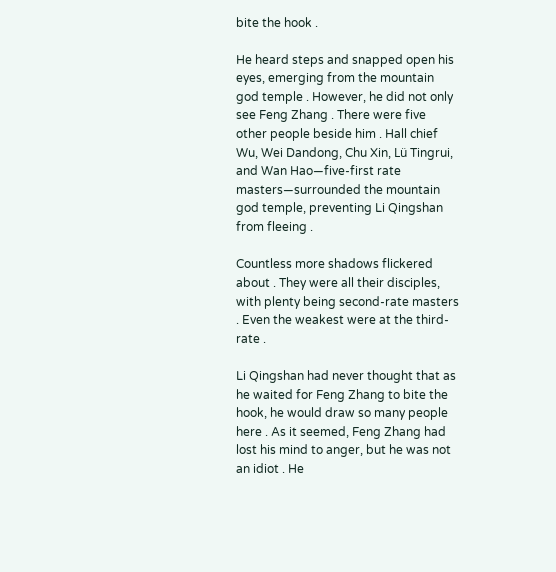bite the hook .

He heard steps and snapped open his eyes, emerging from the mountain god temple . However, he did not only see Feng Zhang . There were five other people beside him . Hall chief Wu, Wei Dandong, Chu Xin, Lü Tingrui, and Wan Hao—five-first rate masters—surrounded the mountain god temple, preventing Li Qingshan from fleeing .

Countless more shadows flickered about . They were all their disciples, with plenty being second-rate masters . Even the weakest were at the third-rate .

Li Qingshan had never thought that as he waited for Feng Zhang to bite the hook, he would draw so many people here . As it seemed, Feng Zhang had lost his mind to anger, but he was not an idiot . He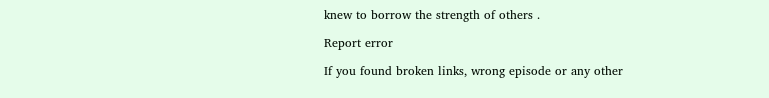knew to borrow the strength of others .

Report error

If you found broken links, wrong episode or any other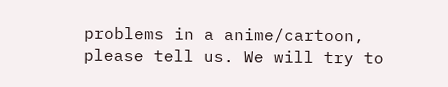problems in a anime/cartoon, please tell us. We will try to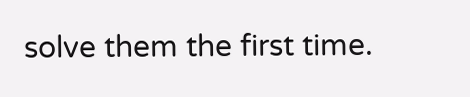solve them the first time.